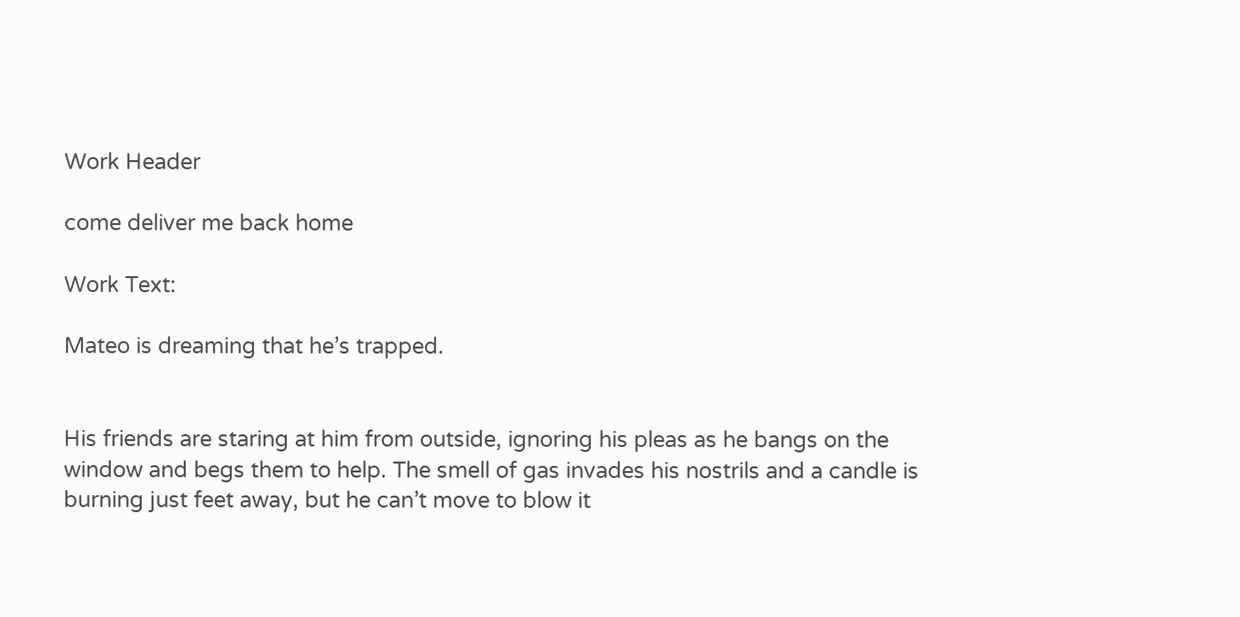Work Header

come deliver me back home

Work Text:

Mateo is dreaming that he’s trapped.


His friends are staring at him from outside, ignoring his pleas as he bangs on the window and begs them to help. The smell of gas invades his nostrils and a candle is burning just feet away, but he can’t move to blow it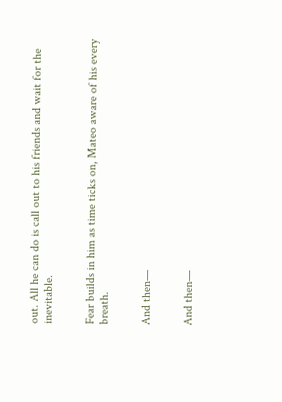out. All he can do is call out to his friends and wait for the inevitable.


Fear builds in him as time ticks on, Mateo aware of his every breath.


And then—


And then—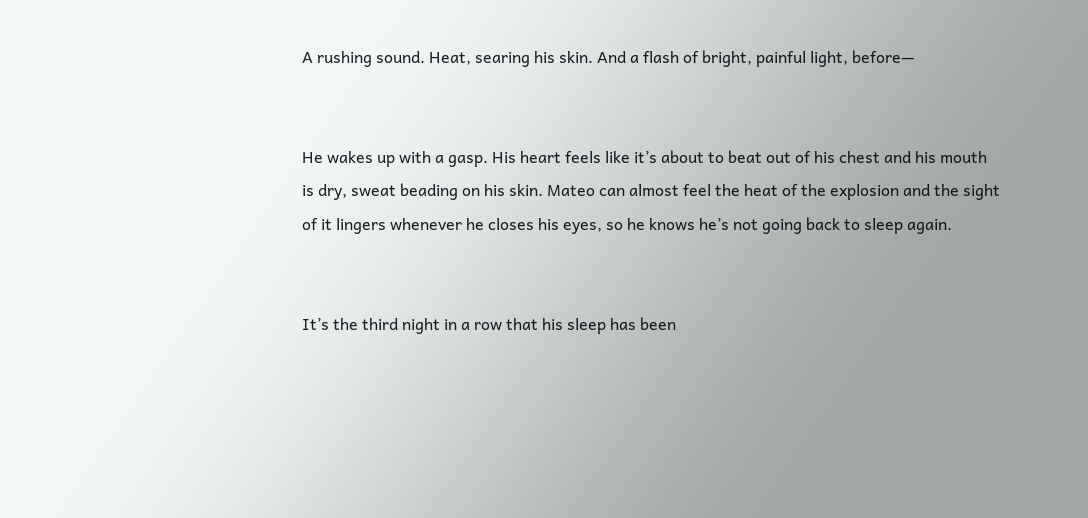A rushing sound. Heat, searing his skin. And a flash of bright, painful light, before—


He wakes up with a gasp. His heart feels like it’s about to beat out of his chest and his mouth is dry, sweat beading on his skin. Mateo can almost feel the heat of the explosion and the sight of it lingers whenever he closes his eyes, so he knows he’s not going back to sleep again.


It’s the third night in a row that his sleep has been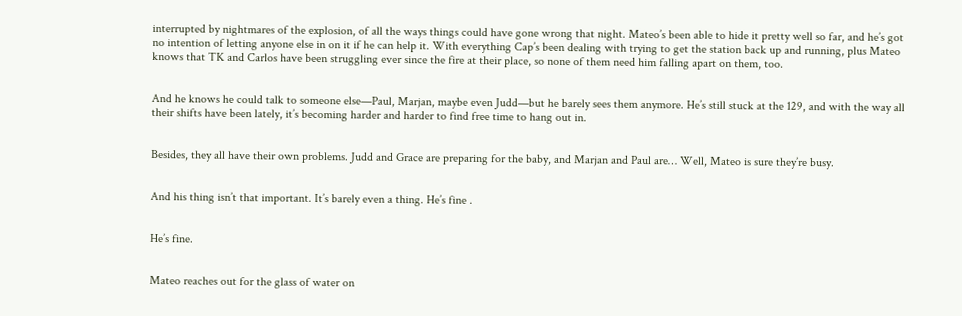interrupted by nightmares of the explosion, of all the ways things could have gone wrong that night. Mateo’s been able to hide it pretty well so far, and he’s got no intention of letting anyone else in on it if he can help it. With everything Cap’s been dealing with trying to get the station back up and running, plus Mateo knows that TK and Carlos have been struggling ever since the fire at their place, so none of them need him falling apart on them, too.


And he knows he could talk to someone else—Paul, Marjan, maybe even Judd—but he barely sees them anymore. He’s still stuck at the 129, and with the way all their shifts have been lately, it’s becoming harder and harder to find free time to hang out in.


Besides, they all have their own problems. Judd and Grace are preparing for the baby, and Marjan and Paul are… Well, Mateo is sure they’re busy.


And his thing isn’t that important. It’s barely even a thing. He’s fine .


He’s fine.


Mateo reaches out for the glass of water on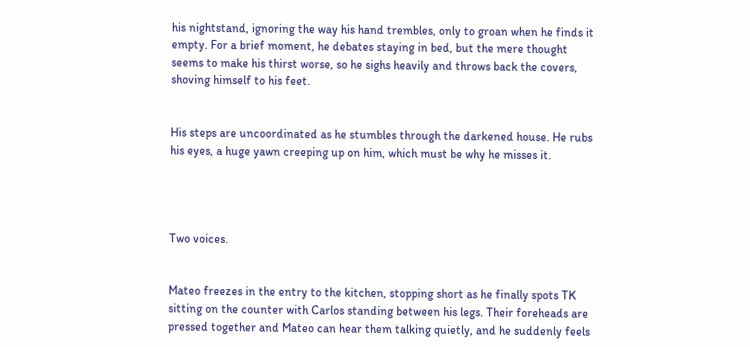his nightstand, ignoring the way his hand trembles, only to groan when he finds it empty. For a brief moment, he debates staying in bed, but the mere thought seems to make his thirst worse, so he sighs heavily and throws back the covers, shoving himself to his feet.


His steps are uncoordinated as he stumbles through the darkened house. He rubs his eyes, a huge yawn creeping up on him, which must be why he misses it.




Two voices.


Mateo freezes in the entry to the kitchen, stopping short as he finally spots TK sitting on the counter with Carlos standing between his legs. Their foreheads are pressed together and Mateo can hear them talking quietly, and he suddenly feels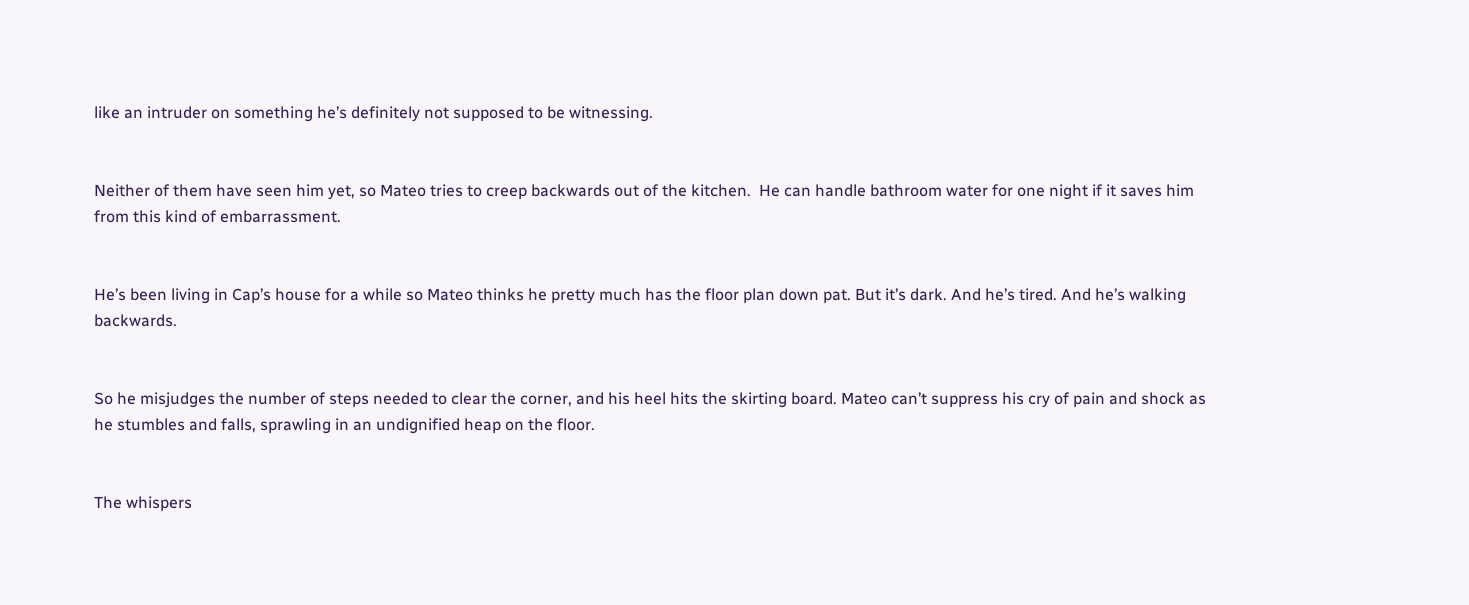like an intruder on something he’s definitely not supposed to be witnessing.


Neither of them have seen him yet, so Mateo tries to creep backwards out of the kitchen.  He can handle bathroom water for one night if it saves him from this kind of embarrassment.


He’s been living in Cap’s house for a while so Mateo thinks he pretty much has the floor plan down pat. But it’s dark. And he’s tired. And he’s walking backwards.


So he misjudges the number of steps needed to clear the corner, and his heel hits the skirting board. Mateo can’t suppress his cry of pain and shock as he stumbles and falls, sprawling in an undignified heap on the floor.


The whispers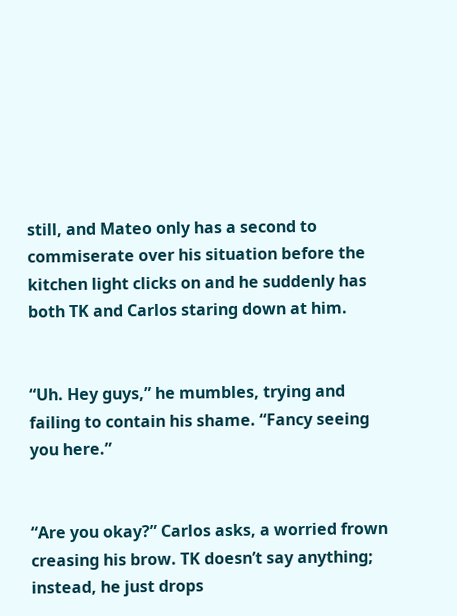still, and Mateo only has a second to commiserate over his situation before the kitchen light clicks on and he suddenly has both TK and Carlos staring down at him.


“Uh. Hey guys,” he mumbles, trying and failing to contain his shame. “Fancy seeing you here.”


“Are you okay?” Carlos asks, a worried frown creasing his brow. TK doesn’t say anything; instead, he just drops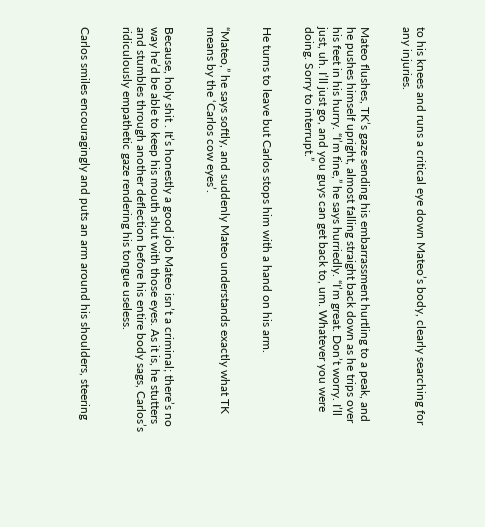to his knees and runs a critical eye down Mateo’s body, clearly searching for any injuries.


Mateo flushes, TK’s gaze sending his embarrassment hurtling to a peak, and he pushes himself upright, almost falling straight back down as he trips over his feet in his hurry. “I’m fine,” he says hurriedly. “I’m great. Don’t worry. I’ll just, uh. I’ll just go, and you guys can get back to, um. Whatever you were doing. Sorry to interrupt.”


He turns to leave but Carlos stops him with a hand on his arm.


“Mateo,” he says softly, and suddenly Mateo understands exactly what TK means by the ‘Carlos cow eyes’.


Because, holy shit . It’s honestly a good job Mateo isn’t a criminal; there’s no way he’d be able to keep his mouth shut with those eyes. As it is, he stutters and stumbles through another deflection before his entire body sags, Carlos’s ridiculously empathetic gaze rendering his tongue useless.


Carlos smiles encouragingly and puts an arm around his shoulders, steering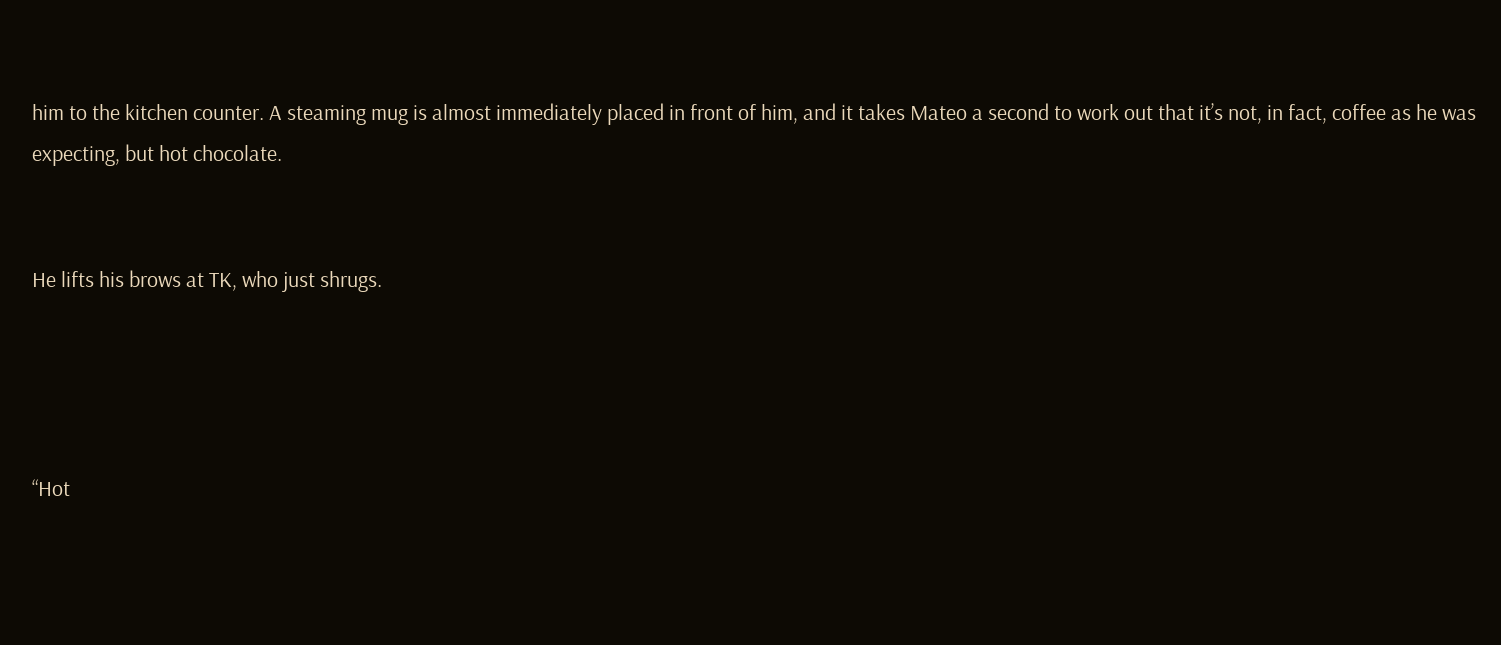him to the kitchen counter. A steaming mug is almost immediately placed in front of him, and it takes Mateo a second to work out that it’s not, in fact, coffee as he was expecting, but hot chocolate.


He lifts his brows at TK, who just shrugs.




“Hot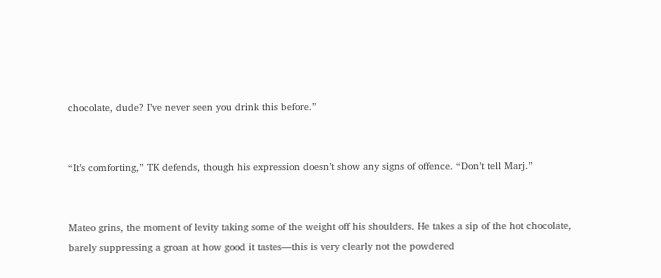chocolate, dude? I’ve never seen you drink this before.”


“It’s comforting,” TK defends, though his expression doesn’t show any signs of offence. “Don’t tell Marj.”


Mateo grins, the moment of levity taking some of the weight off his shoulders. He takes a sip of the hot chocolate, barely suppressing a groan at how good it tastes—this is very clearly not the powdered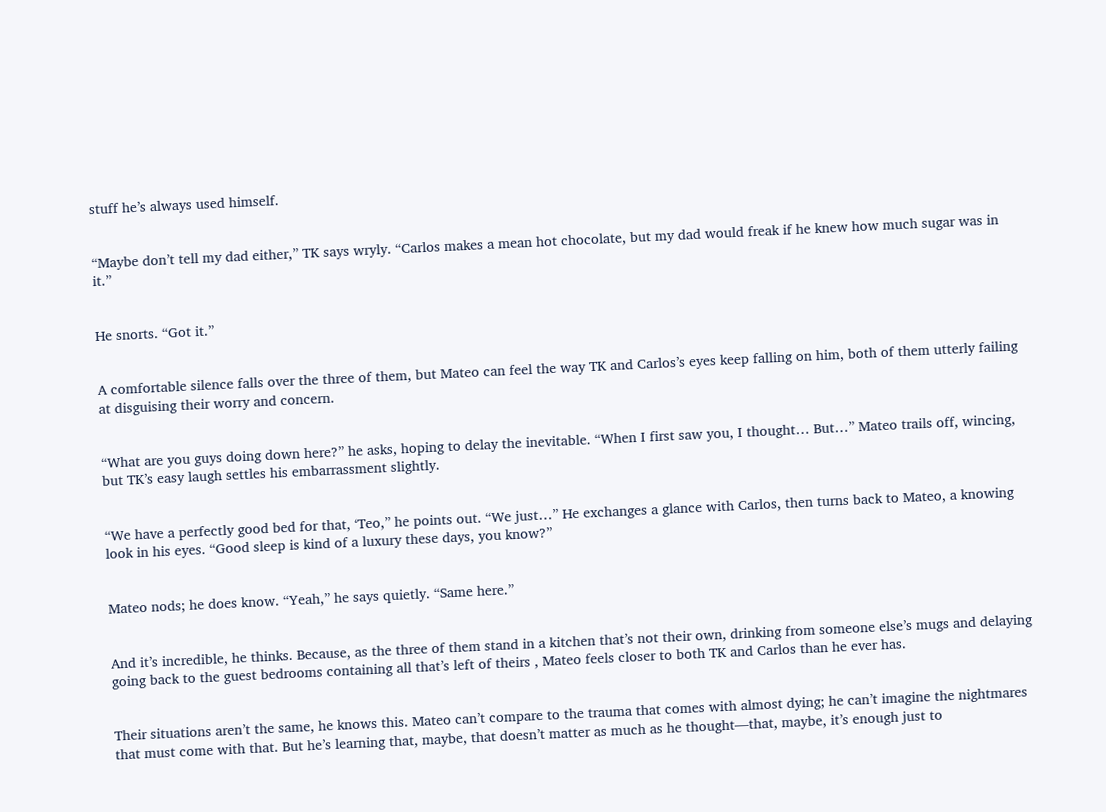stuff he’s always used himself.


“Maybe don’t tell my dad either,” TK says wryly. “Carlos makes a mean hot chocolate, but my dad would freak if he knew how much sugar was in it.”


He snorts. “Got it.”


A comfortable silence falls over the three of them, but Mateo can feel the way TK and Carlos’s eyes keep falling on him, both of them utterly failing at disguising their worry and concern.


“What are you guys doing down here?” he asks, hoping to delay the inevitable. “When I first saw you, I thought… But…” Mateo trails off, wincing, but TK’s easy laugh settles his embarrassment slightly.


“We have a perfectly good bed for that, ‘Teo,” he points out. “We just…” He exchanges a glance with Carlos, then turns back to Mateo, a knowing look in his eyes. “Good sleep is kind of a luxury these days, you know?”


Mateo nods; he does know. “Yeah,” he says quietly. “Same here.”


And it’s incredible, he thinks. Because, as the three of them stand in a kitchen that’s not their own, drinking from someone else’s mugs and delaying going back to the guest bedrooms containing all that’s left of theirs , Mateo feels closer to both TK and Carlos than he ever has.


Their situations aren’t the same, he knows this. Mateo can’t compare to the trauma that comes with almost dying; he can’t imagine the nightmares that must come with that. But he’s learning that, maybe, that doesn’t matter as much as he thought—that, maybe, it’s enough just to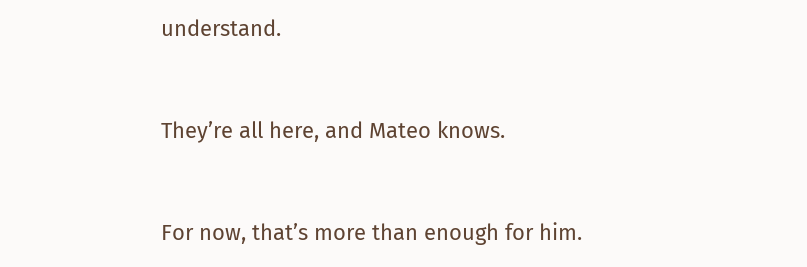understand.


They’re all here, and Mateo knows.


For now, that’s more than enough for him.